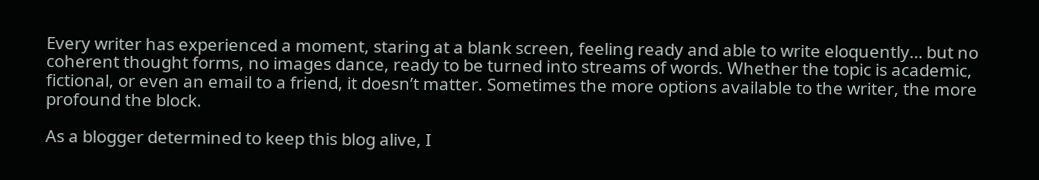Every writer has experienced a moment, staring at a blank screen, feeling ready and able to write eloquently… but no coherent thought forms, no images dance, ready to be turned into streams of words. Whether the topic is academic, fictional, or even an email to a friend, it doesn’t matter. Sometimes the more options available to the writer, the more profound the block.

As a blogger determined to keep this blog alive, I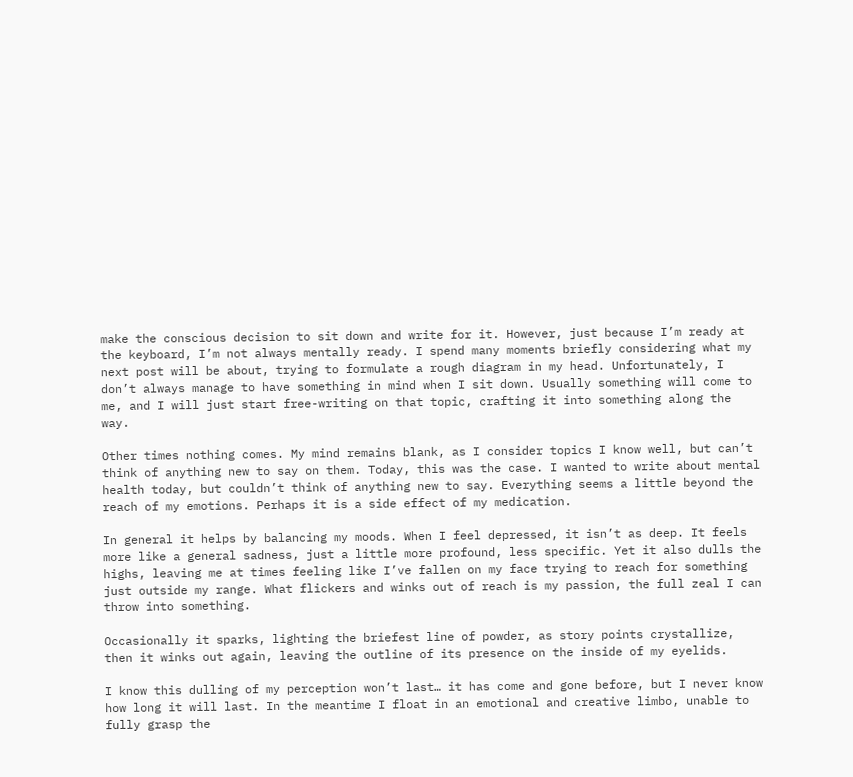make the conscious decision to sit down and write for it. However, just because I’m ready at the keyboard, I’m not always mentally ready. I spend many moments briefly considering what my next post will be about, trying to formulate a rough diagram in my head. Unfortunately, I don’t always manage to have something in mind when I sit down. Usually something will come to me, and I will just start free-writing on that topic, crafting it into something along the way.

Other times nothing comes. My mind remains blank, as I consider topics I know well, but can’t think of anything new to say on them. Today, this was the case. I wanted to write about mental health today, but couldn’t think of anything new to say. Everything seems a little beyond the reach of my emotions. Perhaps it is a side effect of my medication.

In general it helps by balancing my moods. When I feel depressed, it isn’t as deep. It feels more like a general sadness, just a little more profound, less specific. Yet it also dulls the highs, leaving me at times feeling like I’ve fallen on my face trying to reach for something just outside my range. What flickers and winks out of reach is my passion, the full zeal I can throw into something.

Occasionally it sparks, lighting the briefest line of powder, as story points crystallize, then it winks out again, leaving the outline of its presence on the inside of my eyelids.

I know this dulling of my perception won’t last… it has come and gone before, but I never know how long it will last. In the meantime I float in an emotional and creative limbo, unable to fully grasp the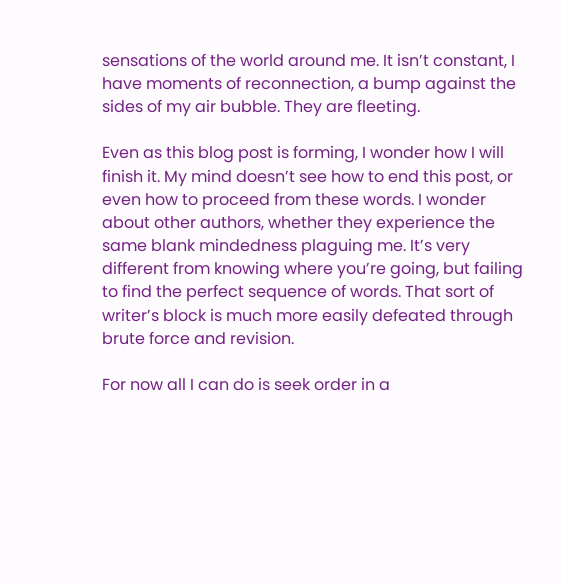sensations of the world around me. It isn’t constant, I have moments of reconnection, a bump against the sides of my air bubble. They are fleeting.

Even as this blog post is forming, I wonder how I will finish it. My mind doesn’t see how to end this post, or even how to proceed from these words. I wonder about other authors, whether they experience the same blank mindedness plaguing me. It’s very different from knowing where you’re going, but failing to find the perfect sequence of words. That sort of writer’s block is much more easily defeated through brute force and revision.

For now all I can do is seek order in a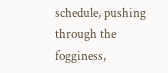schedule, pushing through the fogginess,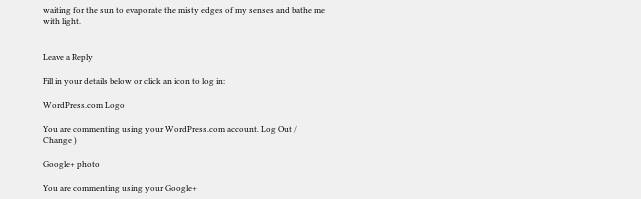waiting for the sun to evaporate the misty edges of my senses and bathe me with light.


Leave a Reply

Fill in your details below or click an icon to log in:

WordPress.com Logo

You are commenting using your WordPress.com account. Log Out /  Change )

Google+ photo

You are commenting using your Google+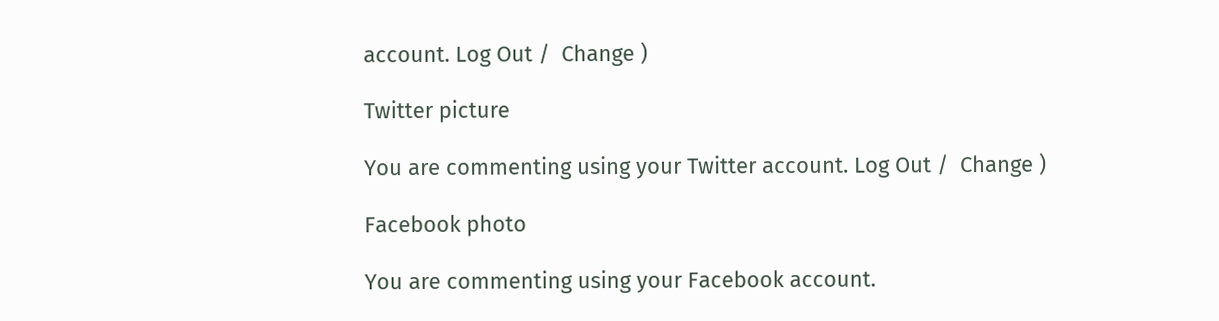account. Log Out /  Change )

Twitter picture

You are commenting using your Twitter account. Log Out /  Change )

Facebook photo

You are commenting using your Facebook account.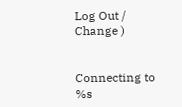Log Out /  Change )


Connecting to %s